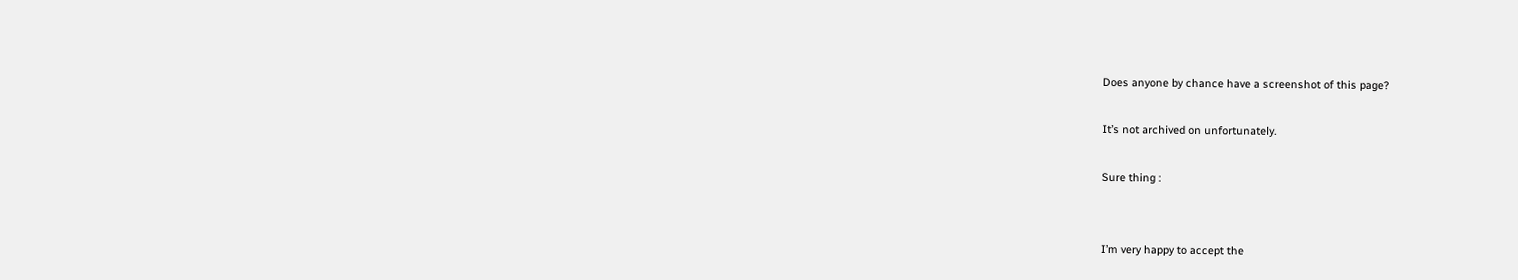Does anyone by chance have a screenshot of this page?

It’s not archived on unfortunately.

Sure thing :


I’m very happy to accept the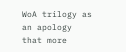WoA trilogy as an apology that more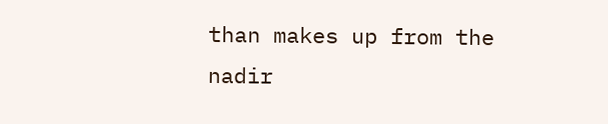than makes up from the nadir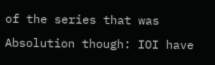of the series that was Absolution though: IOI have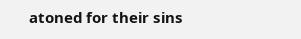atoned for their sins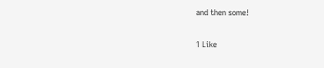and then some!

1 Like